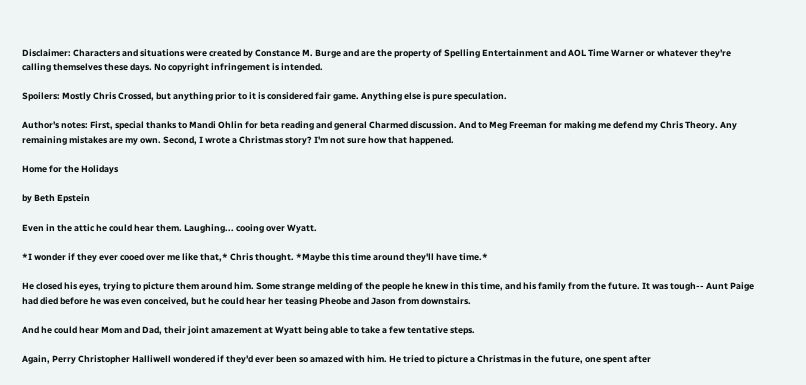Disclaimer: Characters and situations were created by Constance M. Burge and are the property of Spelling Entertainment and AOL Time Warner or whatever they're calling themselves these days. No copyright infringement is intended.

Spoilers: Mostly Chris Crossed, but anything prior to it is considered fair game. Anything else is pure speculation.

Author's notes: First, special thanks to Mandi Ohlin for beta reading and general Charmed discussion. And to Meg Freeman for making me defend my Chris Theory. Any remaining mistakes are my own. Second, I wrote a Christmas story? I'm not sure how that happened.

Home for the Holidays

by Beth Epstein

Even in the attic he could hear them. Laughing... cooing over Wyatt.

*I wonder if they ever cooed over me like that,* Chris thought. *Maybe this time around they'll have time.*

He closed his eyes, trying to picture them around him. Some strange melding of the people he knew in this time, and his family from the future. It was tough-- Aunt Paige had died before he was even conceived, but he could hear her teasing Pheobe and Jason from downstairs.

And he could hear Mom and Dad, their joint amazement at Wyatt being able to take a few tentative steps.

Again, Perry Christopher Halliwell wondered if they'd ever been so amazed with him. He tried to picture a Christmas in the future, one spent after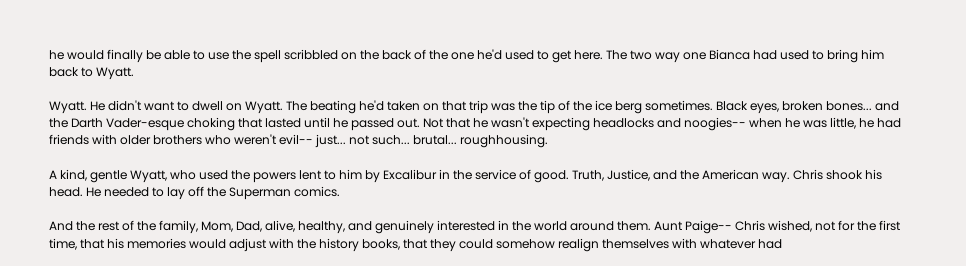he would finally be able to use the spell scribbled on the back of the one he'd used to get here. The two way one Bianca had used to bring him back to Wyatt.

Wyatt. He didn't want to dwell on Wyatt. The beating he'd taken on that trip was the tip of the ice berg sometimes. Black eyes, broken bones... and the Darth Vader-esque choking that lasted until he passed out. Not that he wasn't expecting headlocks and noogies-- when he was little, he had friends with older brothers who weren't evil-- just... not such... brutal... roughhousing.

A kind, gentle Wyatt, who used the powers lent to him by Excalibur in the service of good. Truth, Justice, and the American way. Chris shook his head. He needed to lay off the Superman comics.

And the rest of the family, Mom, Dad, alive, healthy, and genuinely interested in the world around them. Aunt Paige-- Chris wished, not for the first time, that his memories would adjust with the history books, that they could somehow realign themselves with whatever had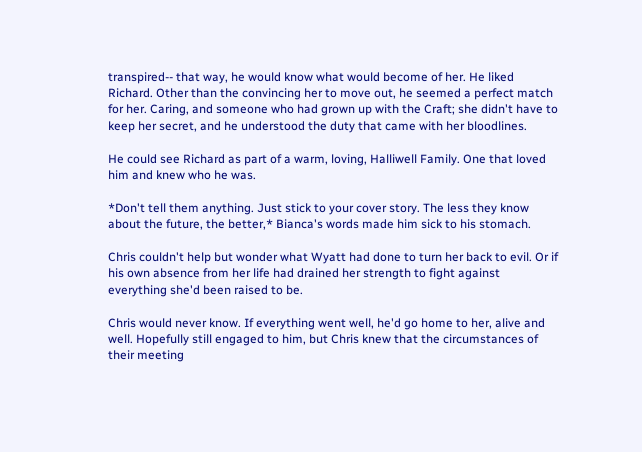transpired-- that way, he would know what would become of her. He liked Richard. Other than the convincing her to move out, he seemed a perfect match for her. Caring, and someone who had grown up with the Craft; she didn't have to keep her secret, and he understood the duty that came with her bloodlines.

He could see Richard as part of a warm, loving, Halliwell Family. One that loved him and knew who he was.

*Don't tell them anything. Just stick to your cover story. The less they know about the future, the better,* Bianca's words made him sick to his stomach.

Chris couldn't help but wonder what Wyatt had done to turn her back to evil. Or if his own absence from her life had drained her strength to fight against everything she'd been raised to be.

Chris would never know. If everything went well, he'd go home to her, alive and well. Hopefully still engaged to him, but Chris knew that the circumstances of their meeting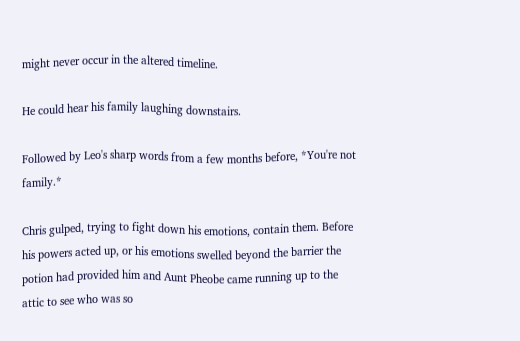might never occur in the altered timeline.

He could hear his family laughing downstairs.

Followed by Leo's sharp words from a few months before, *You're not family.*

Chris gulped, trying to fight down his emotions, contain them. Before his powers acted up, or his emotions swelled beyond the barrier the potion had provided him and Aunt Pheobe came running up to the attic to see who was so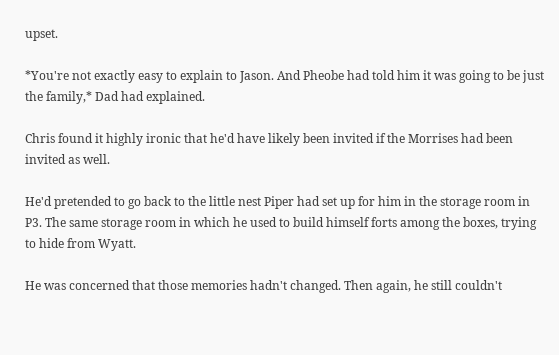upset.

*You're not exactly easy to explain to Jason. And Pheobe had told him it was going to be just the family,* Dad had explained.

Chris found it highly ironic that he'd have likely been invited if the Morrises had been invited as well.

He'd pretended to go back to the little nest Piper had set up for him in the storage room in P3. The same storage room in which he used to build himself forts among the boxes, trying to hide from Wyatt.

He was concerned that those memories hadn't changed. Then again, he still couldn't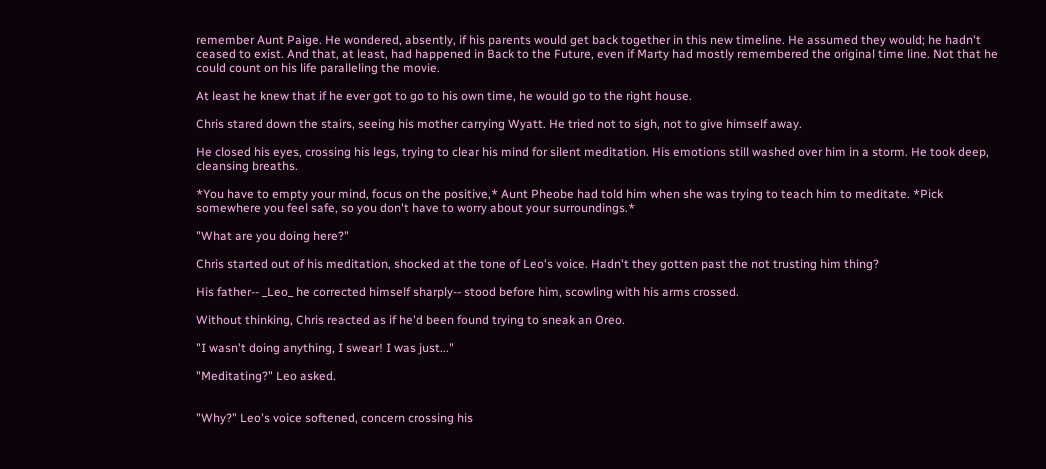remember Aunt Paige. He wondered, absently, if his parents would get back together in this new timeline. He assumed they would; he hadn't ceased to exist. And that, at least, had happened in Back to the Future, even if Marty had mostly remembered the original time line. Not that he could count on his life paralleling the movie.

At least he knew that if he ever got to go to his own time, he would go to the right house.

Chris stared down the stairs, seeing his mother carrying Wyatt. He tried not to sigh, not to give himself away.

He closed his eyes, crossing his legs, trying to clear his mind for silent meditation. His emotions still washed over him in a storm. He took deep, cleansing breaths.

*You have to empty your mind, focus on the positive,* Aunt Pheobe had told him when she was trying to teach him to meditate. *Pick somewhere you feel safe, so you don't have to worry about your surroundings.*

"What are you doing here?"

Chris started out of his meditation, shocked at the tone of Leo's voice. Hadn't they gotten past the not trusting him thing?

His father-- _Leo_ he corrected himself sharply-- stood before him, scowling with his arms crossed.

Without thinking, Chris reacted as if he'd been found trying to sneak an Oreo.

"I wasn't doing anything, I swear! I was just..."

"Meditating?" Leo asked.


"Why?" Leo's voice softened, concern crossing his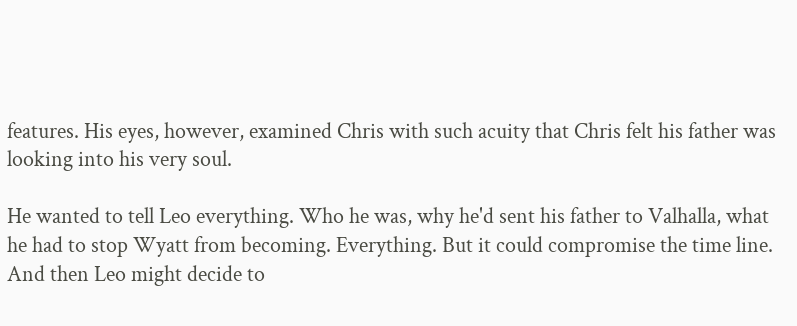features. His eyes, however, examined Chris with such acuity that Chris felt his father was looking into his very soul.

He wanted to tell Leo everything. Who he was, why he'd sent his father to Valhalla, what he had to stop Wyatt from becoming. Everything. But it could compromise the time line. And then Leo might decide to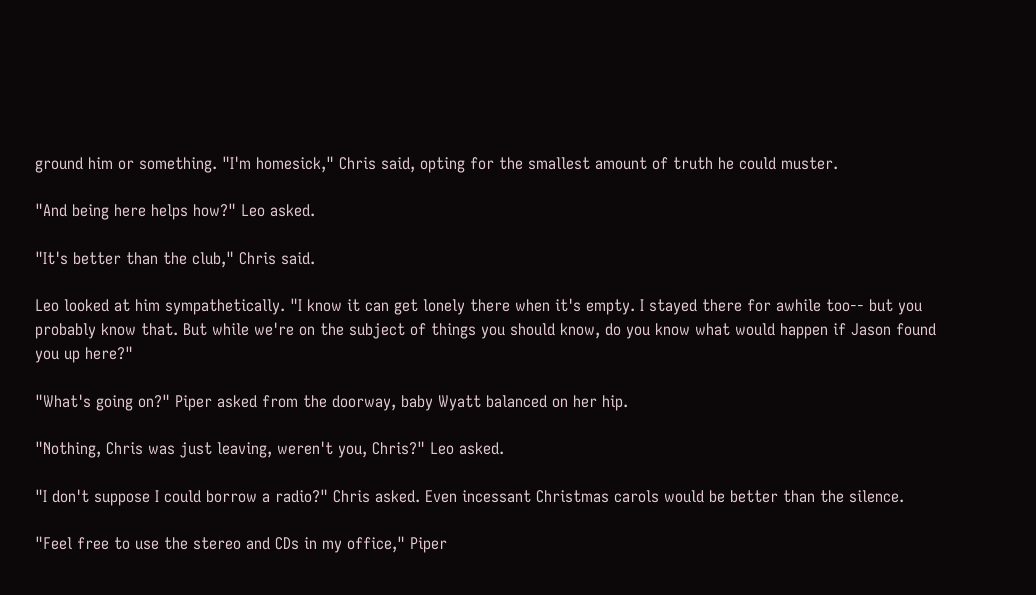ground him or something. "I'm homesick," Chris said, opting for the smallest amount of truth he could muster.

"And being here helps how?" Leo asked.

"It's better than the club," Chris said.

Leo looked at him sympathetically. "I know it can get lonely there when it's empty. I stayed there for awhile too-- but you probably know that. But while we're on the subject of things you should know, do you know what would happen if Jason found you up here?"

"What's going on?" Piper asked from the doorway, baby Wyatt balanced on her hip.

"Nothing, Chris was just leaving, weren't you, Chris?" Leo asked.

"I don't suppose I could borrow a radio?" Chris asked. Even incessant Christmas carols would be better than the silence.

"Feel free to use the stereo and CDs in my office," Piper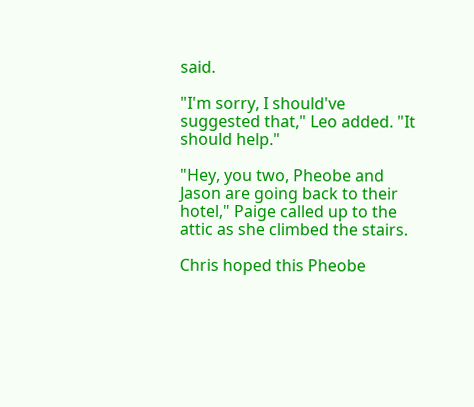said.

"I'm sorry, I should've suggested that," Leo added. "It should help."

"Hey, you two, Pheobe and Jason are going back to their hotel," Paige called up to the attic as she climbed the stairs.

Chris hoped this Pheobe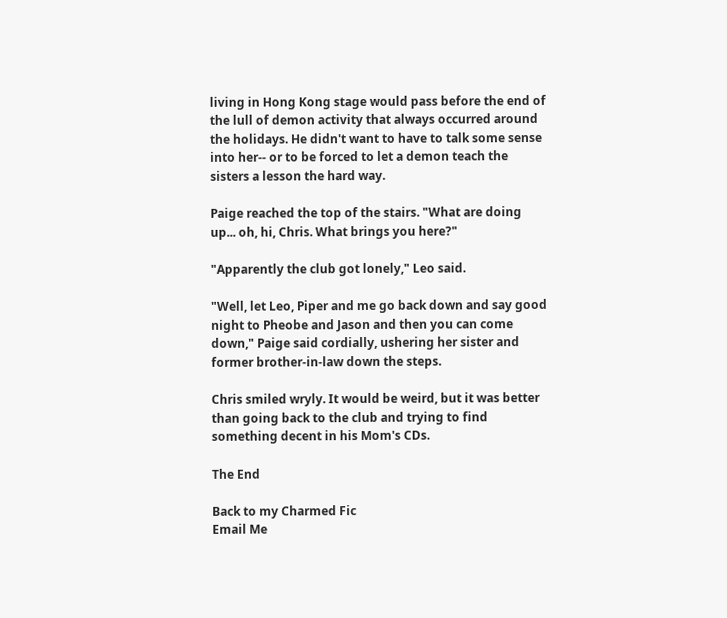living in Hong Kong stage would pass before the end of the lull of demon activity that always occurred around the holidays. He didn't want to have to talk some sense into her-- or to be forced to let a demon teach the sisters a lesson the hard way.

Paige reached the top of the stairs. "What are doing up... oh, hi, Chris. What brings you here?"

"Apparently the club got lonely," Leo said.

"Well, let Leo, Piper and me go back down and say good night to Pheobe and Jason and then you can come down," Paige said cordially, ushering her sister and former brother-in-law down the steps.

Chris smiled wryly. It would be weird, but it was better than going back to the club and trying to find something decent in his Mom's CDs.

The End

Back to my Charmed Fic
Email Me